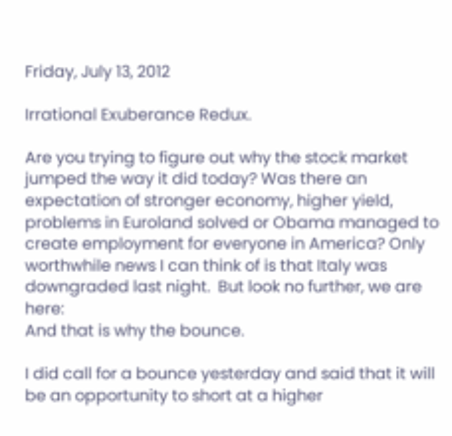Friday, July 13, 2012

Irrational Exuberance Redux.

Are you trying to figure out why the stock market jumped the way it did today? Was there an expectation of stronger economy, higher yield, problems in Euroland solved or Obama managed to create employment for everyone in America? Only worthwhile news I can think of is that Italy was downgraded last night.  But look no further, we are here:
And that is why the bounce.

I did call for a bounce yesterday and said that it will be an opportunity to short at a higher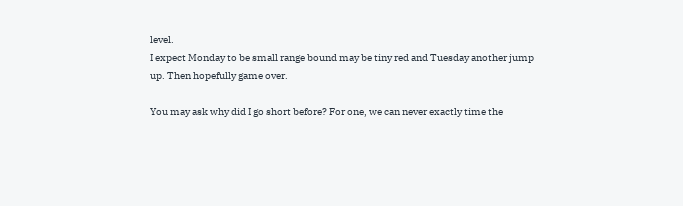level.
I expect Monday to be small range bound may be tiny red and Tuesday another jump up. Then hopefully game over.

You may ask why did I go short before? For one, we can never exactly time the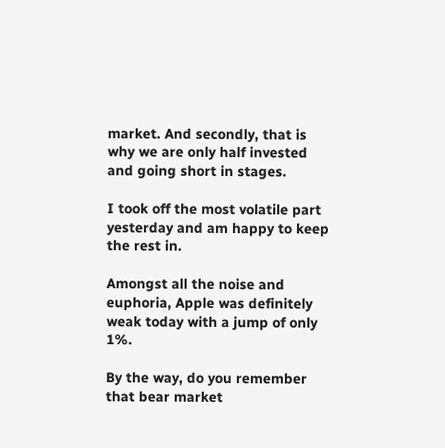market. And secondly, that is why we are only half invested and going short in stages.

I took off the most volatile part yesterday and am happy to keep the rest in.

Amongst all the noise and euphoria, Apple was definitely weak today with a jump of only 1%.

By the way, do you remember that bear market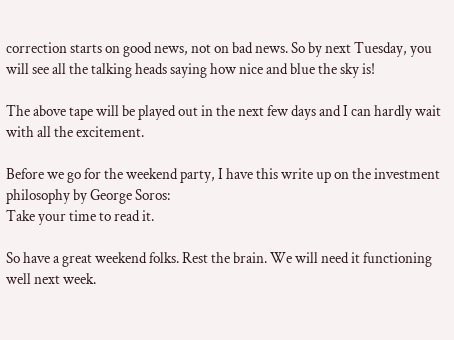correction starts on good news, not on bad news. So by next Tuesday, you will see all the talking heads saying how nice and blue the sky is!

The above tape will be played out in the next few days and I can hardly wait with all the excitement.

Before we go for the weekend party, I have this write up on the investment philosophy by George Soros:
Take your time to read it.

So have a great weekend folks. Rest the brain. We will need it functioning well next week.